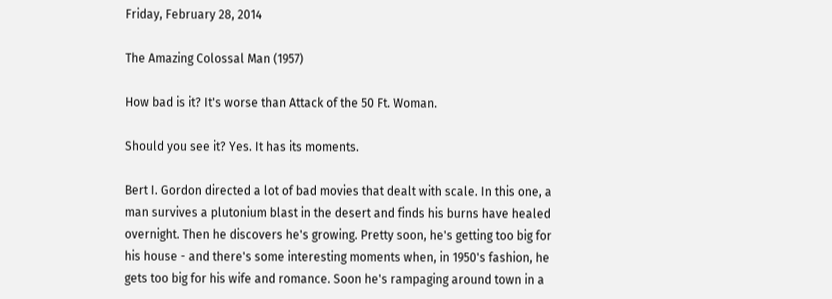Friday, February 28, 2014

The Amazing Colossal Man (1957)

How bad is it? It's worse than Attack of the 50 Ft. Woman.

Should you see it? Yes. It has its moments.

Bert I. Gordon directed a lot of bad movies that dealt with scale. In this one, a man survives a plutonium blast in the desert and finds his burns have healed overnight. Then he discovers he's growing. Pretty soon, he's getting too big for his house - and there's some interesting moments when, in 1950's fashion, he gets too big for his wife and romance. Soon he's rampaging around town in a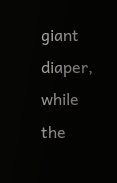giant diaper, while the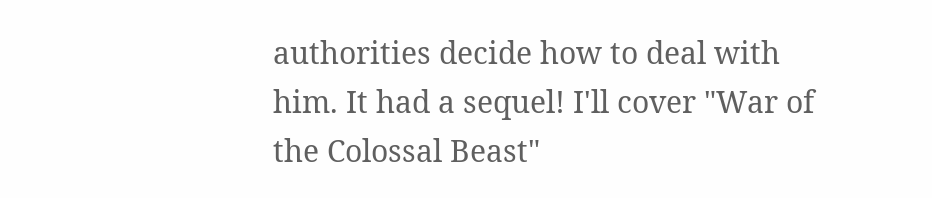authorities decide how to deal with him. It had a sequel! I'll cover "War of the Colossal Beast"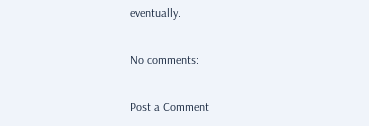eventually.

No comments:

Post a Comment